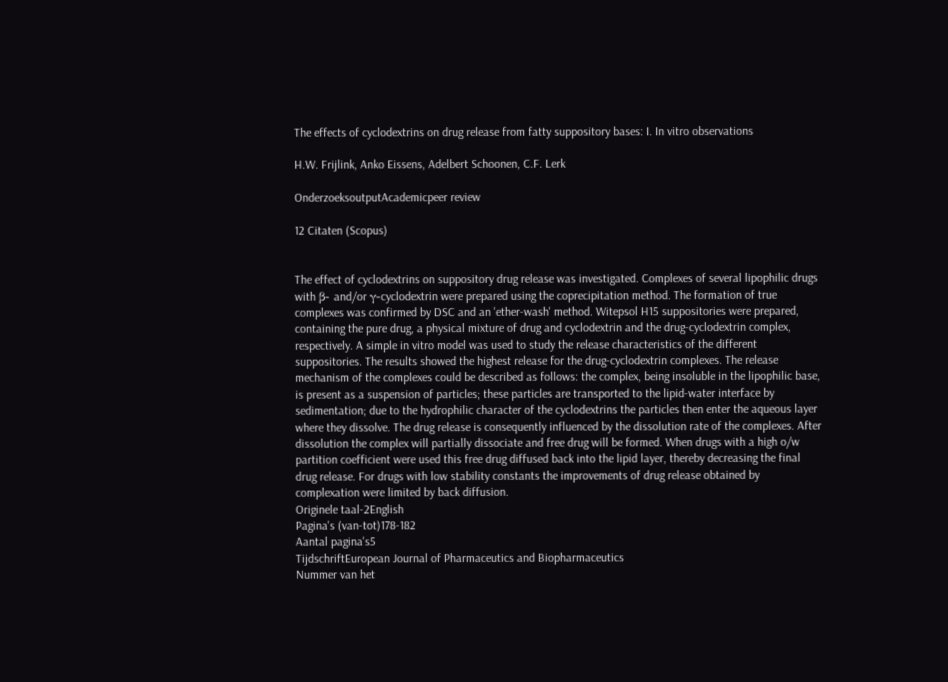The effects of cyclodextrins on drug release from fatty suppository bases: I. In vitro observations

H.W. Frijlink, Anko Eissens, Adelbert Schoonen, C.F. Lerk

OnderzoeksoutputAcademicpeer review

12 Citaten (Scopus)


The effect of cyclodextrins on suppository drug release was investigated. Complexes of several lipophilic drugs with β- and/or γ-cyclodextrin were prepared using the coprecipitation method. The formation of true complexes was confirmed by DSC and an 'ether-wash' method. Witepsol H15 suppositories were prepared, containing the pure drug, a physical mixture of drug and cyclodextrin and the drug-cyclodextrin complex, respectively. A simple in vitro model was used to study the release characteristics of the different suppositories. The results showed the highest release for the drug-cyclodextrin complexes. The release mechanism of the complexes could be described as follows: the complex, being insoluble in the lipophilic base, is present as a suspension of particles; these particles are transported to the lipid-water interface by sedimentation; due to the hydrophilic character of the cyclodextrins the particles then enter the aqueous layer where they dissolve. The drug release is consequently influenced by the dissolution rate of the complexes. After dissolution the complex will partially dissociate and free drug will be formed. When drugs with a high o/w partition coefficient were used this free drug diffused back into the lipid layer, thereby decreasing the final drug release. For drugs with low stability constants the improvements of drug release obtained by complexation were limited by back diffusion.
Originele taal-2English
Pagina's (van-tot)178-182
Aantal pagina's5
TijdschriftEuropean Journal of Pharmaceutics and Biopharmaceutics
Nummer van het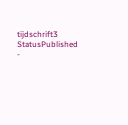tijdschrift3
StatusPublished -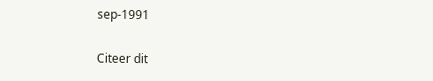sep-1991

Citeer dit